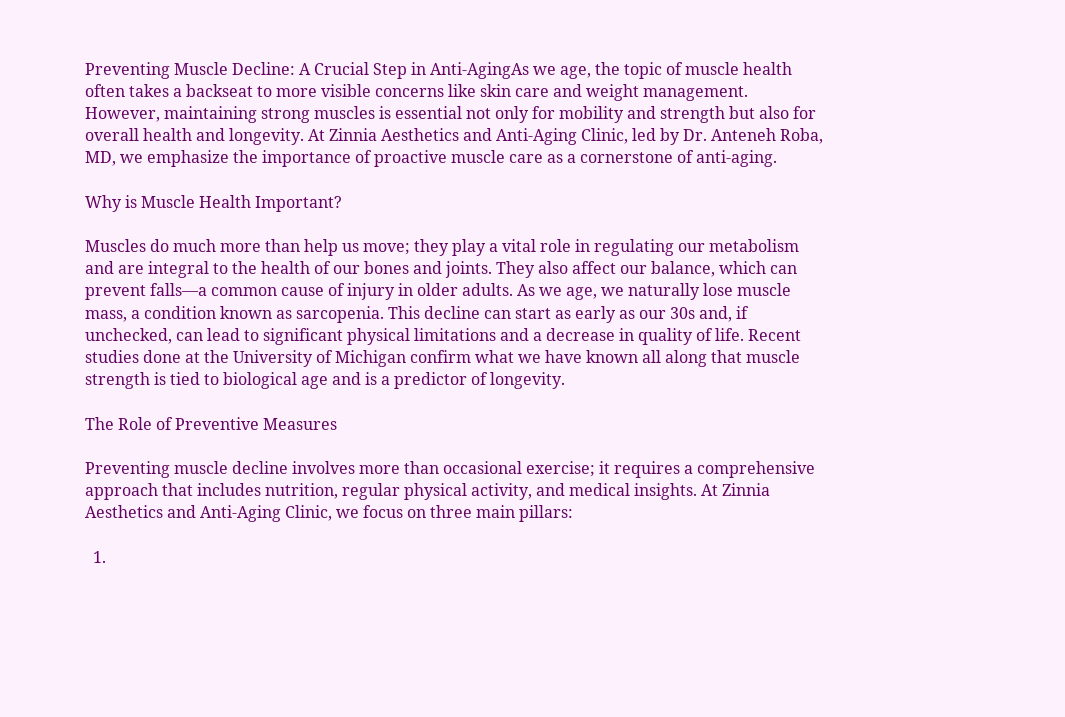Preventing Muscle Decline: A Crucial Step in Anti-AgingAs we age, the topic of muscle health often takes a backseat to more visible concerns like skin care and weight management. However, maintaining strong muscles is essential not only for mobility and strength but also for overall health and longevity. At Zinnia Aesthetics and Anti-Aging Clinic, led by Dr. Anteneh Roba, MD, we emphasize the importance of proactive muscle care as a cornerstone of anti-aging.

Why is Muscle Health Important?

Muscles do much more than help us move; they play a vital role in regulating our metabolism and are integral to the health of our bones and joints. They also affect our balance, which can prevent falls—a common cause of injury in older adults. As we age, we naturally lose muscle mass, a condition known as sarcopenia. This decline can start as early as our 30s and, if unchecked, can lead to significant physical limitations and a decrease in quality of life. Recent studies done at the University of Michigan confirm what we have known all along that muscle strength is tied to biological age and is a predictor of longevity.

The Role of Preventive Measures

Preventing muscle decline involves more than occasional exercise; it requires a comprehensive approach that includes nutrition, regular physical activity, and medical insights. At Zinnia Aesthetics and Anti-Aging Clinic, we focus on three main pillars:

  1.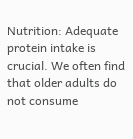Nutrition: Adequate protein intake is crucial. We often find that older adults do not consume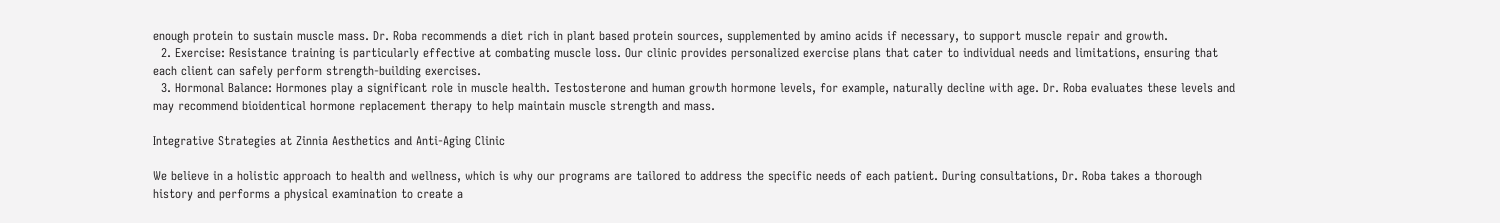enough protein to sustain muscle mass. Dr. Roba recommends a diet rich in plant based protein sources, supplemented by amino acids if necessary, to support muscle repair and growth.
  2. Exercise: Resistance training is particularly effective at combating muscle loss. Our clinic provides personalized exercise plans that cater to individual needs and limitations, ensuring that each client can safely perform strength-building exercises.
  3. Hormonal Balance: Hormones play a significant role in muscle health. Testosterone and human growth hormone levels, for example, naturally decline with age. Dr. Roba evaluates these levels and may recommend bioidentical hormone replacement therapy to help maintain muscle strength and mass.

Integrative Strategies at Zinnia Aesthetics and Anti-Aging Clinic

We believe in a holistic approach to health and wellness, which is why our programs are tailored to address the specific needs of each patient. During consultations, Dr. Roba takes a thorough history and performs a physical examination to create a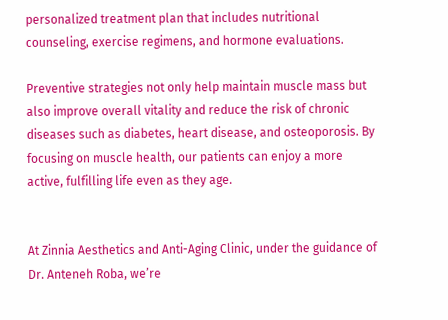personalized treatment plan that includes nutritional counseling, exercise regimens, and hormone evaluations.

Preventive strategies not only help maintain muscle mass but also improve overall vitality and reduce the risk of chronic diseases such as diabetes, heart disease, and osteoporosis. By focusing on muscle health, our patients can enjoy a more active, fulfilling life even as they age.


At Zinnia Aesthetics and Anti-Aging Clinic, under the guidance of Dr. Anteneh Roba, we’re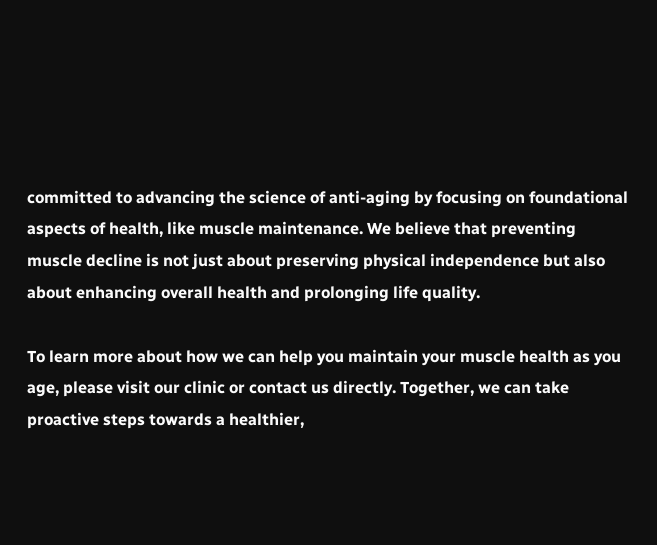committed to advancing the science of anti-aging by focusing on foundational aspects of health, like muscle maintenance. We believe that preventing muscle decline is not just about preserving physical independence but also about enhancing overall health and prolonging life quality.

To learn more about how we can help you maintain your muscle health as you age, please visit our clinic or contact us directly. Together, we can take proactive steps towards a healthier,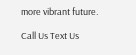more vibrant future.

Call Us Text Us